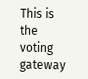This is the voting gateway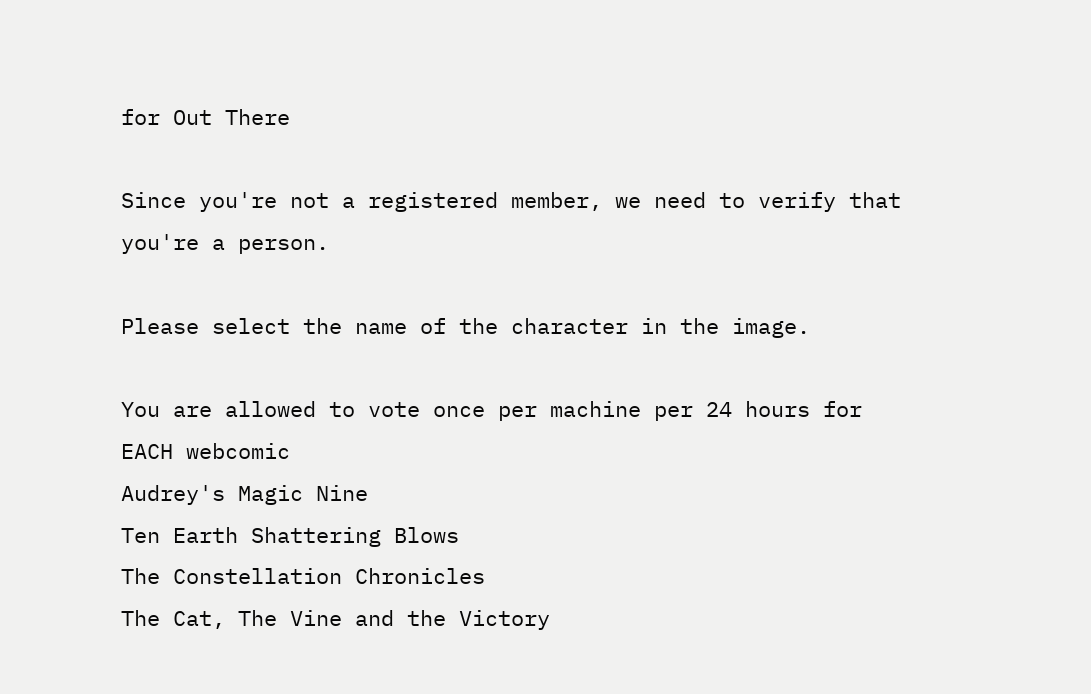for Out There

Since you're not a registered member, we need to verify that you're a person.

Please select the name of the character in the image.

You are allowed to vote once per machine per 24 hours for EACH webcomic
Audrey's Magic Nine
Ten Earth Shattering Blows
The Constellation Chronicles
The Cat, The Vine and the Victory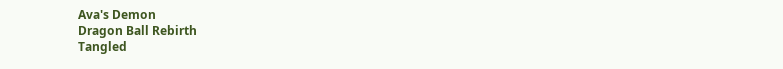Ava's Demon
Dragon Ball Rebirth
Tangled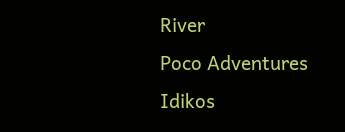River
Poco Adventures
Idikos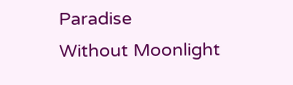Paradise
Without Moonlight